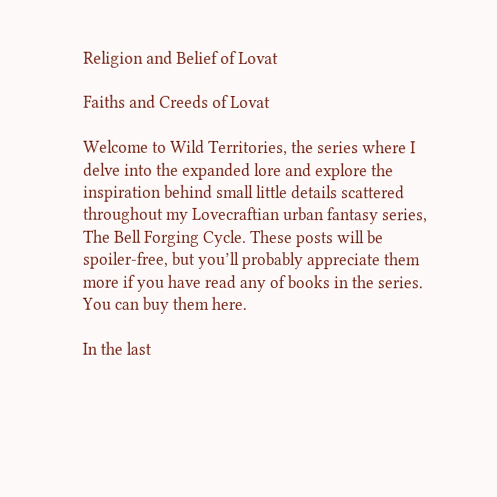Religion and Belief of Lovat

Faiths and Creeds of Lovat

Welcome to Wild Territories, the series where I delve into the expanded lore and explore the inspiration behind small little details scattered throughout my Lovecraftian urban fantasy series, The Bell Forging Cycle. These posts will be spoiler-free, but you’ll probably appreciate them more if you have read any of books in the series. You can buy them here.

In the last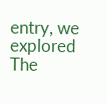entry, we explored The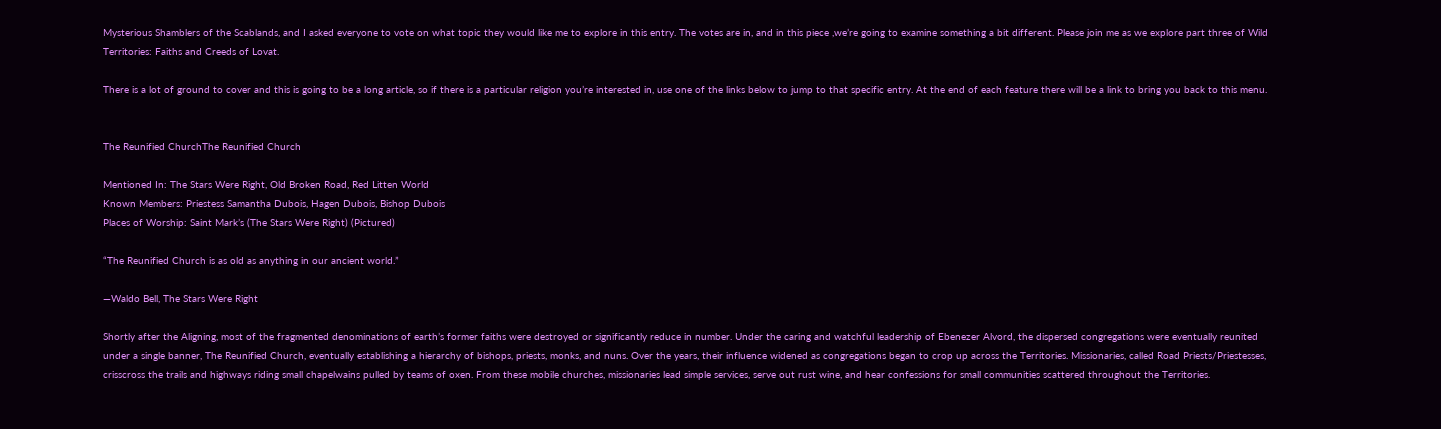Mysterious Shamblers of the Scablands, and I asked everyone to vote on what topic they would like me to explore in this entry. The votes are in, and in this piece ,we’re going to examine something a bit different. Please join me as we explore part three of Wild Territories: Faiths and Creeds of Lovat.

There is a lot of ground to cover and this is going to be a long article, so if there is a particular religion you’re interested in, use one of the links below to jump to that specific entry. At the end of each feature there will be a link to bring you back to this menu.


The Reunified ChurchThe Reunified Church

Mentioned In: The Stars Were Right, Old Broken Road, Red Litten World
Known Members: Priestess Samantha Dubois, Hagen Dubois, Bishop Dubois
Places of Worship: Saint Mark’s (The Stars Were Right) (Pictured)

“The Reunified Church is as old as anything in our ancient world.”

—Waldo Bell, The Stars Were Right

Shortly after the Aligning, most of the fragmented denominations of earth’s former faiths were destroyed or significantly reduce in number. Under the caring and watchful leadership of Ebenezer Alvord, the dispersed congregations were eventually reunited under a single banner, The Reunified Church, eventually establishing a hierarchy of bishops, priests, monks, and nuns. Over the years, their influence widened as congregations began to crop up across the Territories. Missionaries, called Road Priests/Priestesses, crisscross the trails and highways riding small chapelwains pulled by teams of oxen. From these mobile churches, missionaries lead simple services, serve out rust wine, and hear confessions for small communities scattered throughout the Territories.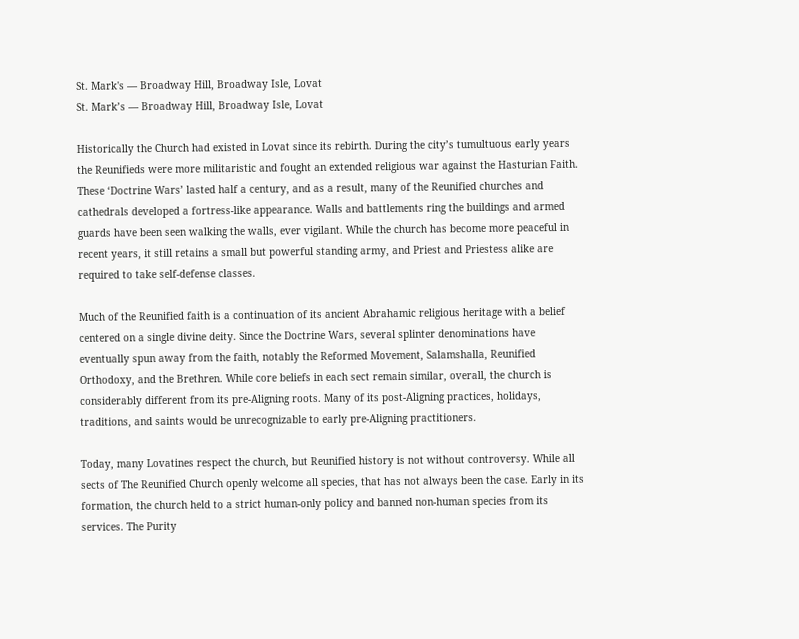St. Mark's — Broadway Hill, Broadway Isle, Lovat
St. Mark’s — Broadway Hill, Broadway Isle, Lovat

Historically the Church had existed in Lovat since its rebirth. During the city’s tumultuous early years the Reunifieds were more militaristic and fought an extended religious war against the Hasturian Faith. These ‘Doctrine Wars’ lasted half a century, and as a result, many of the Reunified churches and cathedrals developed a fortress-like appearance. Walls and battlements ring the buildings and armed guards have been seen walking the walls, ever vigilant. While the church has become more peaceful in recent years, it still retains a small but powerful standing army, and Priest and Priestess alike are required to take self-defense classes.

Much of the Reunified faith is a continuation of its ancient Abrahamic religious heritage with a belief centered on a single divine deity. Since the Doctrine Wars, several splinter denominations have eventually spun away from the faith, notably the Reformed Movement, Salamshalla, Reunified Orthodoxy, and the Brethren. While core beliefs in each sect remain similar, overall, the church is considerably different from its pre-Aligning roots. Many of its post-Aligning practices, holidays, traditions, and saints would be unrecognizable to early pre-Aligning practitioners.

Today, many Lovatines respect the church, but Reunified history is not without controversy. While all sects of The Reunified Church openly welcome all species, that has not always been the case. Early in its formation, the church held to a strict human-only policy and banned non-human species from its services. The Purity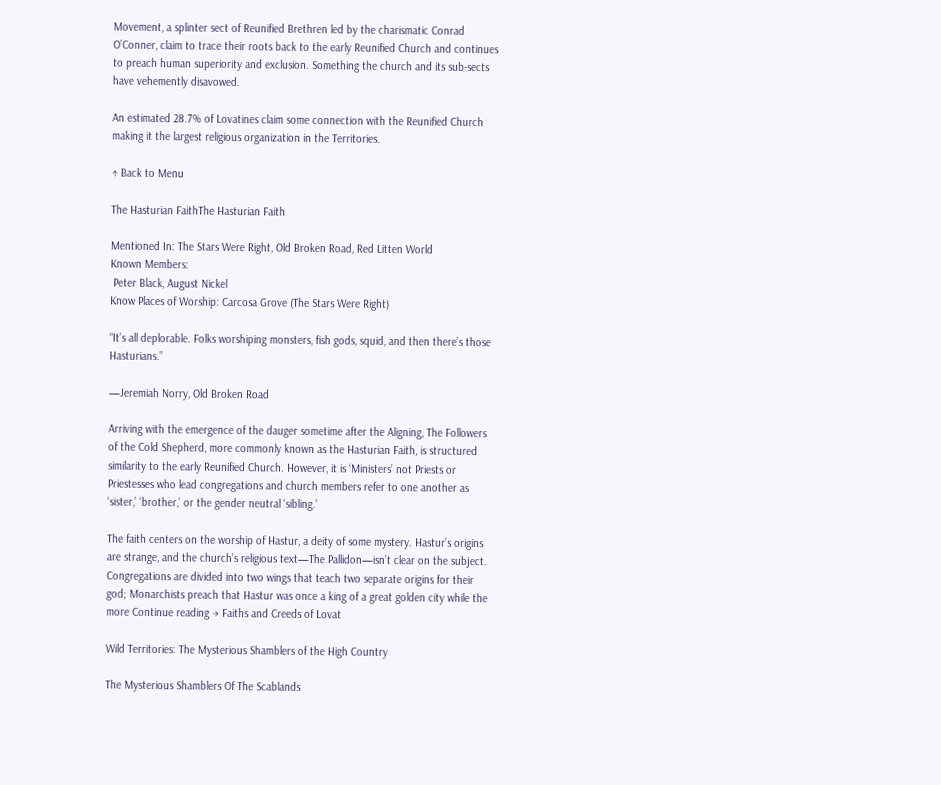Movement, a splinter sect of Reunified Brethren led by the charismatic Conrad O’Conner, claim to trace their roots back to the early Reunified Church and continues to preach human superiority and exclusion. Something the church and its sub-sects have vehemently disavowed.

An estimated 28.7% of Lovatines claim some connection with the Reunified Church making it the largest religious organization in the Territories.

↑ Back to Menu

The Hasturian FaithThe Hasturian Faith

Mentioned In: The Stars Were Right, Old Broken Road, Red Litten World
Known Members:
 Peter Black, August Nickel
Know Places of Worship: Carcosa Grove (The Stars Were Right)

“It’s all deplorable. Folks worshiping monsters, fish gods, squid, and then there’s those Hasturians.”

—Jeremiah Norry, Old Broken Road

Arriving with the emergence of the dauger sometime after the Aligning, The Followers of the Cold Shepherd, more commonly known as the Hasturian Faith, is structured similarity to the early Reunified Church. However, it is ‘Ministers’ not Priests or Priestesses who lead congregations and church members refer to one another as ‘sister,’ ‘brother,’ or the gender neutral ‘sibling.’

The faith centers on the worship of Hastur, a deity of some mystery. Hastur’s origins are strange, and the church’s religious text—The Pallidon—isn’t clear on the subject. Congregations are divided into two wings that teach two separate origins for their god; Monarchists preach that Hastur was once a king of a great golden city while the more Continue reading → Faiths and Creeds of Lovat

Wild Territories: The Mysterious Shamblers of the High Country

The Mysterious Shamblers Of The Scablands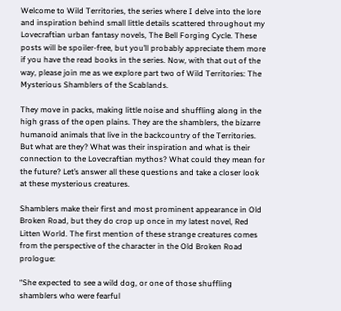Welcome to Wild Territories, the series where I delve into the lore and inspiration behind small little details scattered throughout my Lovecraftian urban fantasy novels, The Bell Forging Cycle. These posts will be spoiler-free, but you’ll probably appreciate them more if you have the read books in the series. Now, with that out of the way, please join me as we explore part two of Wild Territories: The Mysterious Shamblers of the Scablands.

They move in packs, making little noise and shuffling along in the high grass of the open plains. They are the shamblers, the bizarre humanoid animals that live in the backcountry of the Territories. But what are they? What was their inspiration and what is their connection to the Lovecraftian mythos? What could they mean for the future? Let’s answer all these questions and take a closer look at these mysterious creatures.

Shamblers make their first and most prominent appearance in Old Broken Road, but they do crop up once in my latest novel, Red Litten World. The first mention of these strange creatures comes from the perspective of the character in the Old Broken Road prologue:

“She expected to see a wild dog, or one of those shuffling shamblers who were fearful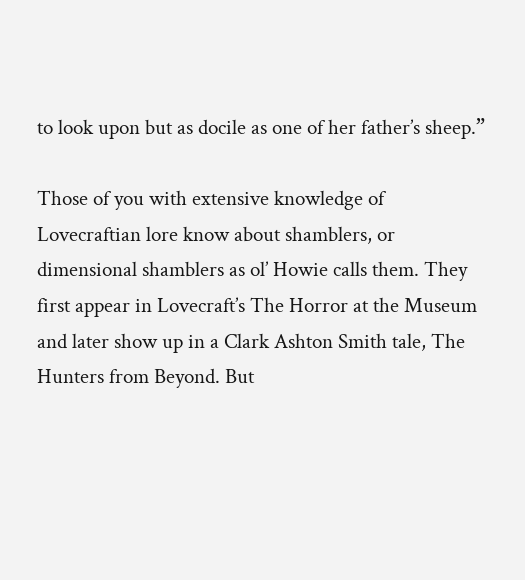to look upon but as docile as one of her father’s sheep.”

Those of you with extensive knowledge of Lovecraftian lore know about shamblers, or dimensional shamblers as ol’ Howie calls them. They first appear in Lovecraft’s The Horror at the Museum and later show up in a Clark Ashton Smith tale, The Hunters from Beyond. But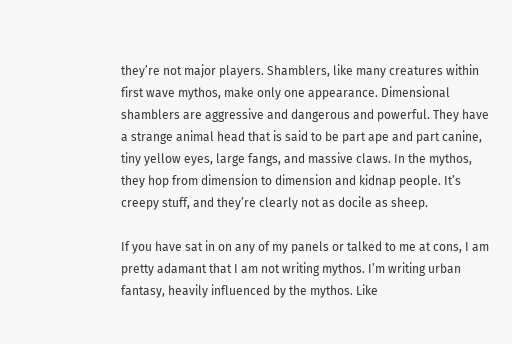they’re not major players. Shamblers, like many creatures within first wave mythos, make only one appearance. Dimensional shamblers are aggressive and dangerous and powerful. They have a strange animal head that is said to be part ape and part canine, tiny yellow eyes, large fangs, and massive claws. In the mythos, they hop from dimension to dimension and kidnap people. It’s creepy stuff, and they’re clearly not as docile as sheep.

If you have sat in on any of my panels or talked to me at cons, I am pretty adamant that I am not writing mythos. I’m writing urban fantasy, heavily influenced by the mythos. Like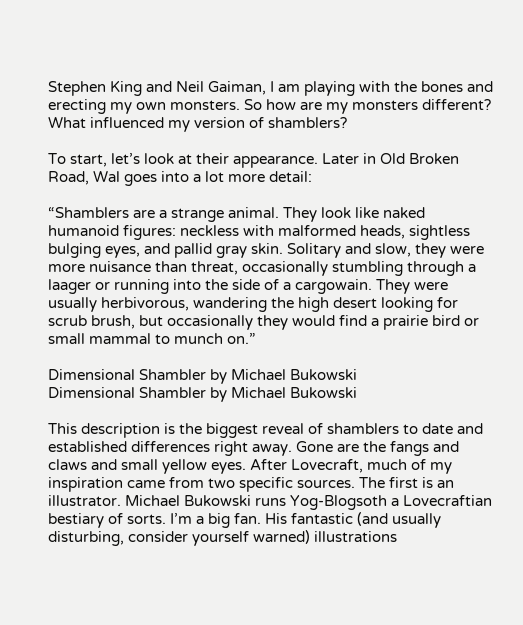Stephen King and Neil Gaiman, I am playing with the bones and erecting my own monsters. So how are my monsters different? What influenced my version of shamblers?

To start, let’s look at their appearance. Later in Old Broken Road, Wal goes into a lot more detail:

“Shamblers are a strange animal. They look like naked humanoid figures: neckless with malformed heads, sightless bulging eyes, and pallid gray skin. Solitary and slow, they were more nuisance than threat, occasionally stumbling through a laager or running into the side of a cargowain. They were usually herbivorous, wandering the high desert looking for scrub brush, but occasionally they would find a prairie bird or small mammal to munch on.”

Dimensional Shambler by Michael Bukowski
Dimensional Shambler by Michael Bukowski

This description is the biggest reveal of shamblers to date and established differences right away. Gone are the fangs and claws and small yellow eyes. After Lovecraft, much of my inspiration came from two specific sources. The first is an illustrator. Michael Bukowski runs Yog-Blogsoth a Lovecraftian bestiary of sorts. I’m a big fan. His fantastic (and usually disturbing, consider yourself warned) illustrations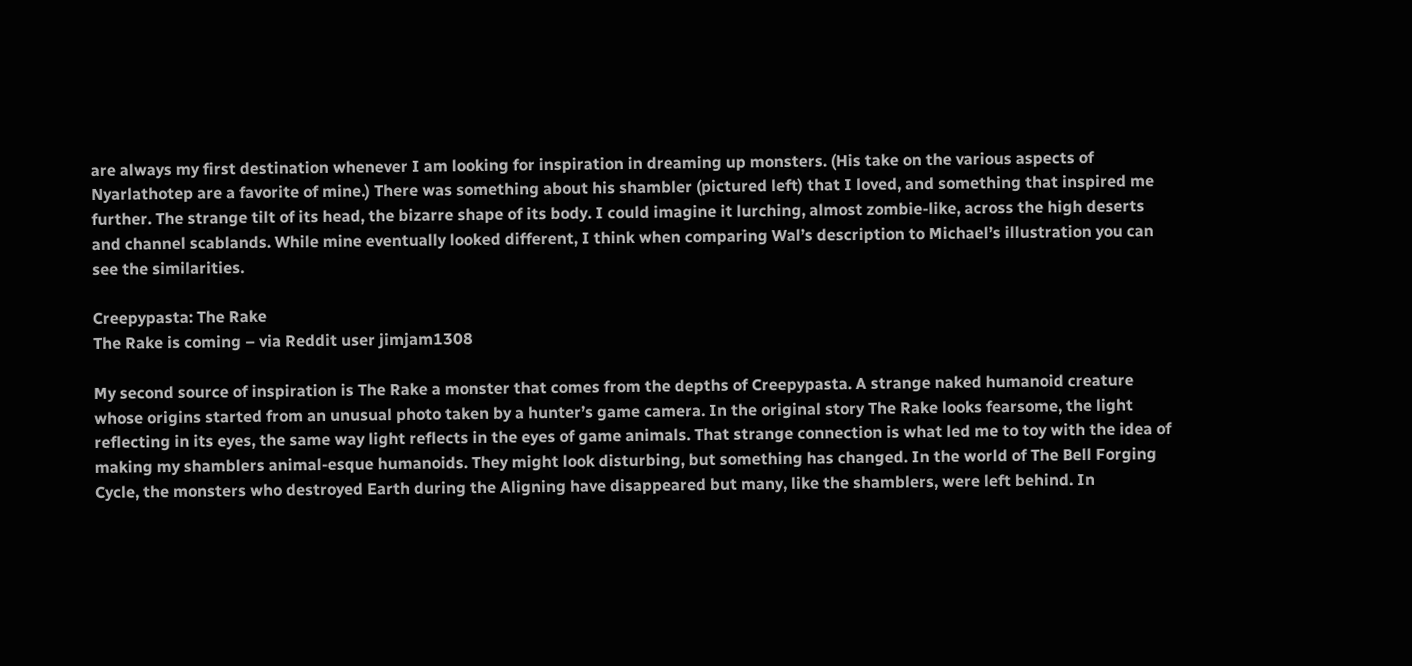are always my first destination whenever I am looking for inspiration in dreaming up monsters. (His take on the various aspects of Nyarlathotep are a favorite of mine.) There was something about his shambler (pictured left) that I loved, and something that inspired me further. The strange tilt of its head, the bizarre shape of its body. I could imagine it lurching, almost zombie-like, across the high deserts and channel scablands. While mine eventually looked different, I think when comparing Wal’s description to Michael’s illustration you can see the similarities.

Creepypasta: The Rake
The Rake is coming – via Reddit user jimjam1308

My second source of inspiration is The Rake a monster that comes from the depths of Creepypasta. A strange naked humanoid creature whose origins started from an unusual photo taken by a hunter’s game camera. In the original story The Rake looks fearsome, the light reflecting in its eyes, the same way light reflects in the eyes of game animals. That strange connection is what led me to toy with the idea of making my shamblers animal-esque humanoids. They might look disturbing, but something has changed. In the world of The Bell Forging Cycle, the monsters who destroyed Earth during the Aligning have disappeared but many, like the shamblers, were left behind. In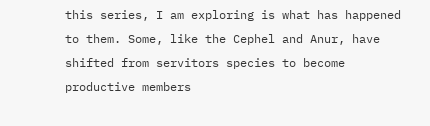this series, I am exploring is what has happened to them. Some, like the Cephel and Anur, have shifted from servitors species to become productive members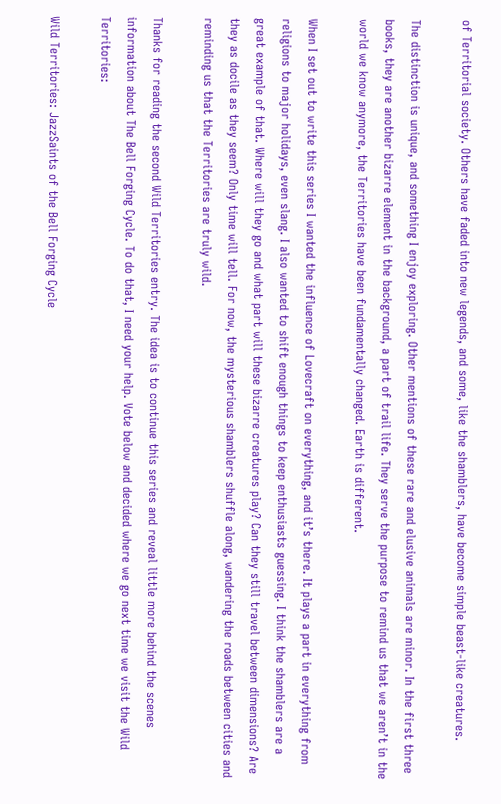of Territorial society. Others have faded into new legends, and some, like the shamblers, have become simple beast-like creatures.

The distinction is unique, and something I enjoy exploring. Other mentions of these rare and elusive animals are minor. In the first three books, they are another bizarre element in the background, a part of trail life. They serve the purpose to remind us that we aren’t in the world we know anymore, the Territories have been fundamentally changed. Earth is different.

When I set out to write this series I wanted the influence of Lovecraft on everything, and it’s there. It plays a part in everything from religions to major holidays, even slang. I also wanted to shift enough things to keep enthusiasts guessing. I think the shamblers are a great example of that. Where will they go and what part will these bizarre creatures play? Can they still travel between dimensions? Are they as docile as they seem? Only time will tell. For now, the mysterious shamblers shuffle along, wandering the roads between cities and reminding us that the Territories are truly wild.

Thanks for reading the second Wild Territories entry. The idea is to continue this series and reveal little more behind the scenes information about The Bell Forging Cycle. To do that, I need your help. Vote below and decided where we go next time we visit the Wild Territories:

Wild Territories: JazzSaints of the Bell Forging Cycle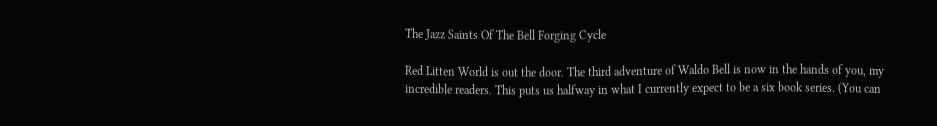The Jazz Saints Of The Bell Forging Cycle

Red Litten World is out the door. The third adventure of Waldo Bell is now in the hands of you, my incredible readers. This puts us halfway in what I currently expect to be a six book series. (You can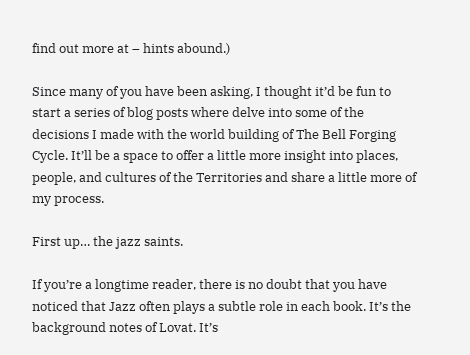find out more at – hints abound.)

Since many of you have been asking, I thought it’d be fun to start a series of blog posts where delve into some of the decisions I made with the world building of The Bell Forging Cycle. It’ll be a space to offer a little more insight into places, people, and cultures of the Territories and share a little more of my process.

First up… the jazz saints.

If you’re a longtime reader, there is no doubt that you have noticed that Jazz often plays a subtle role in each book. It’s the background notes of Lovat. It’s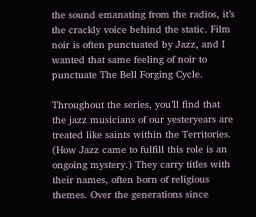the sound emanating from the radios, it’s the crackly voice behind the static. Film noir is often punctuated by Jazz, and I wanted that same feeling of noir to punctuate The Bell Forging Cycle.

Throughout the series, you’ll find that the jazz musicians of our yesteryears are treated like saints within the Territories. (How Jazz came to fulfill this role is an ongoing mystery.) They carry titles with their names, often born of religious themes. Over the generations since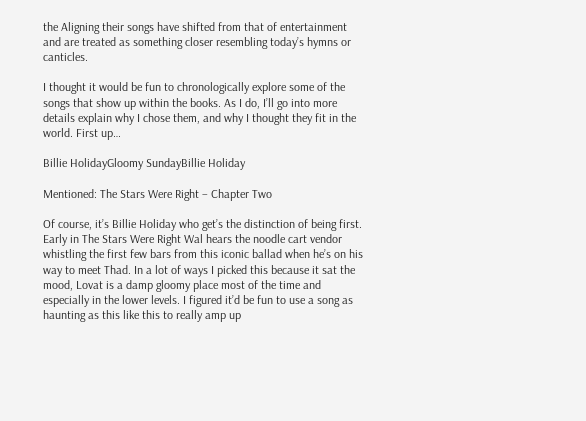the Aligning their songs have shifted from that of entertainment and are treated as something closer resembling today’s hymns or canticles.

I thought it would be fun to chronologically explore some of the songs that show up within the books. As I do, I’ll go into more details explain why I chose them, and why I thought they fit in the world. First up…

Billie HolidayGloomy SundayBillie Holiday

Mentioned: The Stars Were Right – Chapter Two

Of course, it’s Billie Holiday who get’s the distinction of being first. Early in The Stars Were Right Wal hears the noodle cart vendor whistling the first few bars from this iconic ballad when he’s on his way to meet Thad. In a lot of ways I picked this because it sat the mood, Lovat is a damp gloomy place most of the time and especially in the lower levels. I figured it’d be fun to use a song as haunting as this like this to really amp up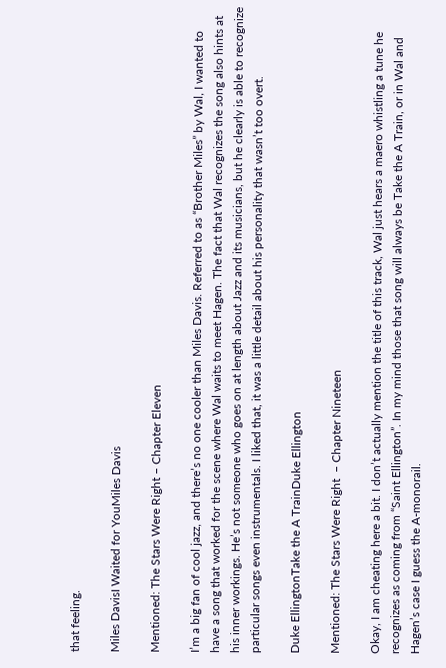that feeling.

Miles DavisI Waited for YouMiles Davis

Mentioned: The Stars Were Right – Chapter Eleven

I’m a big fan of cool jazz, and there’s no one cooler than Miles Davis. Referred to as “Brother Miles” by Wal, I wanted to have a song that worked for the scene where Wal waits to meet Hagen. The fact that Wal recognizes the song also hints at his inner workings. He’s not someone who goes on at length about Jazz and its musicians, but he clearly is able to recognize particular songs even instrumentals. I liked that, it was a little detail about his personality that wasn’t too overt.

Duke EllingtonTake the A TrainDuke Ellington

Mentioned: The Stars Were Right  – Chapter Nineteen

Okay, I am cheating here a bit. I don’t actually mention the title of this track, Wal just hears a maero whistling a tune he recognizes as coming from “Saint Ellington”. In my mind those that song will always be Take the A Train, or in Wal and Hagen’s case I guess the A-monorail.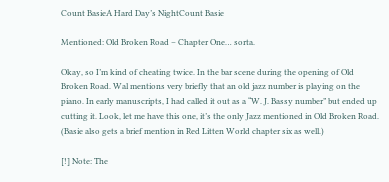Count BasieA Hard Day’s NightCount Basie

Mentioned: Old Broken Road – Chapter One… sorta.

Okay, so I’m kind of cheating twice. In the bar scene during the opening of Old Broken Road. Wal mentions very briefly that an old jazz number is playing on the piano. In early manuscripts, I had called it out as a “W. J. Bassy number” but ended up cutting it. Look, let me have this one, it’s the only Jazz mentioned in Old Broken Road. (Basie also gets a brief mention in Red Litten World chapter six as well.)

[!] Note: The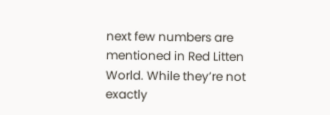next few numbers are mentioned in Red Litten World. While they’re not exactly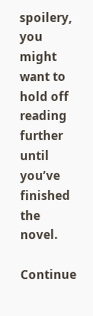spoilery, you might want to hold off reading further until you’ve finished the novel.

Continue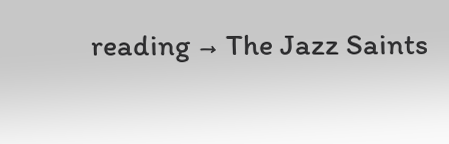reading → The Jazz Saints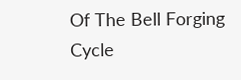Of The Bell Forging Cycle